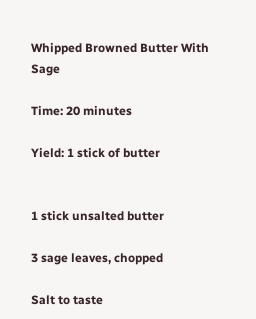Whipped Browned Butter With Sage

Time: 20 minutes

Yield: 1 stick of butter


1 stick unsalted butter

3 sage leaves, chopped

Salt to taste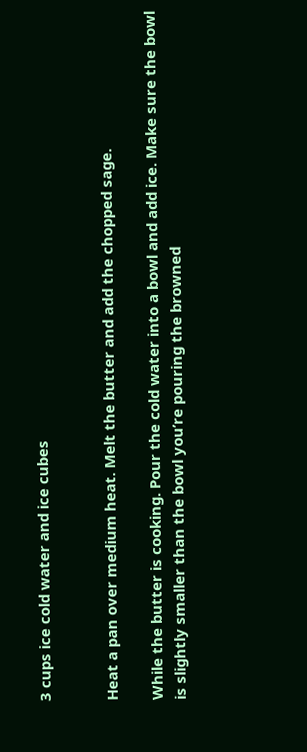3 cups ice cold water and ice cubes


Heat a pan over medium heat. Melt the butter and add the chopped sage.

While the butter is cooking. Pour the cold water into a bowl and add ice. Make sure the bowl is slightly smaller than the bowl you’re pouring the browned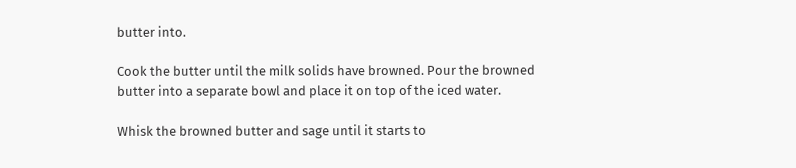butter into.

Cook the butter until the milk solids have browned. Pour the browned butter into a separate bowl and place it on top of the iced water.

Whisk the browned butter and sage until it starts to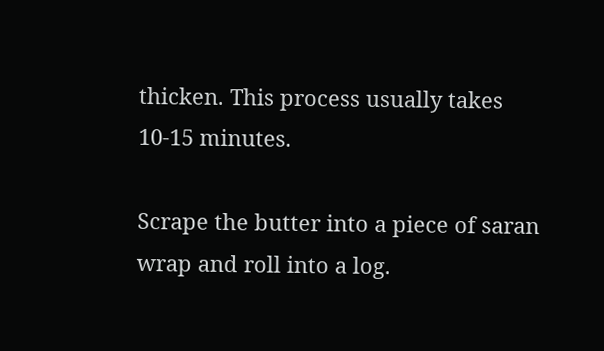thicken. This process usually takes 10-15 minutes.

Scrape the butter into a piece of saran wrap and roll into a log.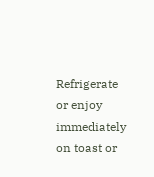Refrigerate or enjoy immediately on toast or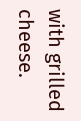with grilled cheese.